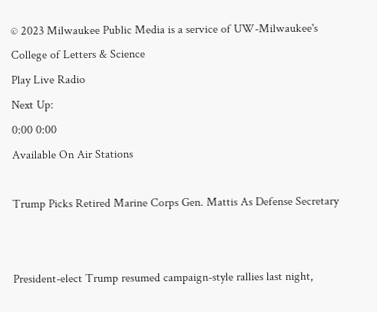© 2023 Milwaukee Public Media is a service of UW-Milwaukee's College of Letters & Science
Play Live Radio
Next Up:
0:00 0:00
Available On Air Stations

Trump Picks Retired Marine Corps Gen. Mattis As Defense Secretary


President-elect Trump resumed campaign-style rallies last night,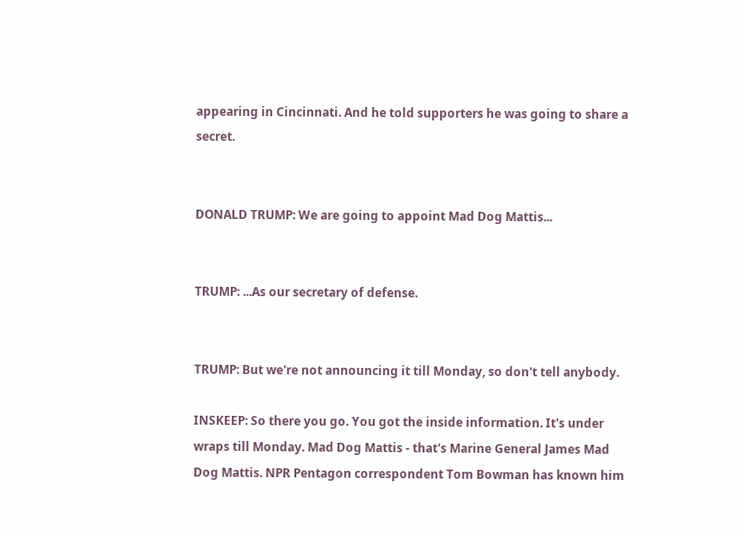appearing in Cincinnati. And he told supporters he was going to share a secret.


DONALD TRUMP: We are going to appoint Mad Dog Mattis...


TRUMP: ...As our secretary of defense.


TRUMP: But we're not announcing it till Monday, so don't tell anybody.

INSKEEP: So there you go. You got the inside information. It's under wraps till Monday. Mad Dog Mattis - that's Marine General James Mad Dog Mattis. NPR Pentagon correspondent Tom Bowman has known him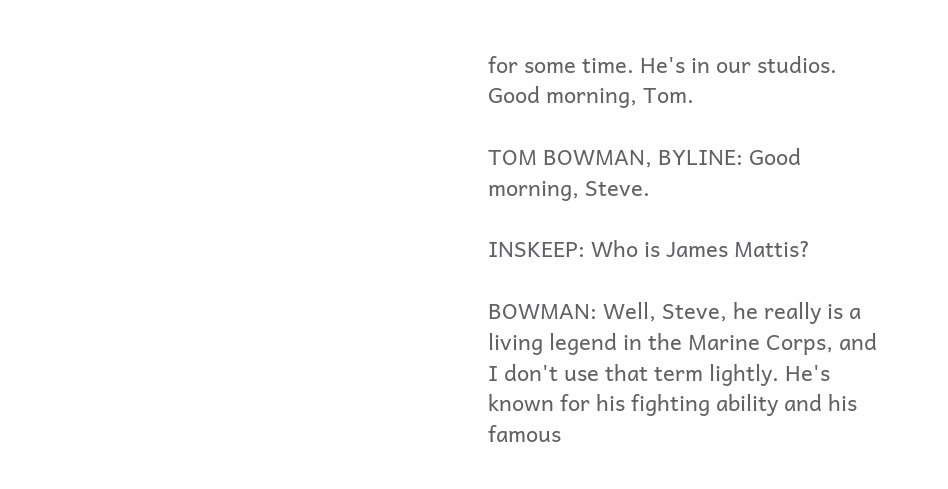for some time. He's in our studios. Good morning, Tom.

TOM BOWMAN, BYLINE: Good morning, Steve.

INSKEEP: Who is James Mattis?

BOWMAN: Well, Steve, he really is a living legend in the Marine Corps, and I don't use that term lightly. He's known for his fighting ability and his famous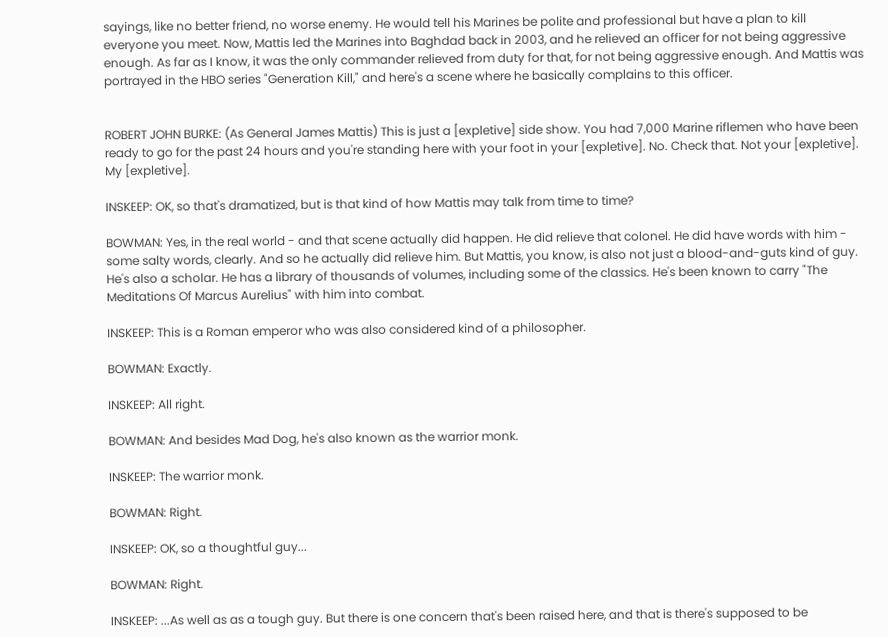sayings, like no better friend, no worse enemy. He would tell his Marines be polite and professional but have a plan to kill everyone you meet. Now, Mattis led the Marines into Baghdad back in 2003, and he relieved an officer for not being aggressive enough. As far as I know, it was the only commander relieved from duty for that, for not being aggressive enough. And Mattis was portrayed in the HBO series "Generation Kill," and here's a scene where he basically complains to this officer.


ROBERT JOHN BURKE: (As General James Mattis) This is just a [expletive] side show. You had 7,000 Marine riflemen who have been ready to go for the past 24 hours and you're standing here with your foot in your [expletive]. No. Check that. Not your [expletive]. My [expletive].

INSKEEP: OK, so that's dramatized, but is that kind of how Mattis may talk from time to time?

BOWMAN: Yes, in the real world - and that scene actually did happen. He did relieve that colonel. He did have words with him - some salty words, clearly. And so he actually did relieve him. But Mattis, you know, is also not just a blood-and-guts kind of guy. He's also a scholar. He has a library of thousands of volumes, including some of the classics. He's been known to carry "The Meditations Of Marcus Aurelius" with him into combat.

INSKEEP: This is a Roman emperor who was also considered kind of a philosopher.

BOWMAN: Exactly.

INSKEEP: All right.

BOWMAN: And besides Mad Dog, he's also known as the warrior monk.

INSKEEP: The warrior monk.

BOWMAN: Right.

INSKEEP: OK, so a thoughtful guy...

BOWMAN: Right.

INSKEEP: ...As well as as a tough guy. But there is one concern that's been raised here, and that is there's supposed to be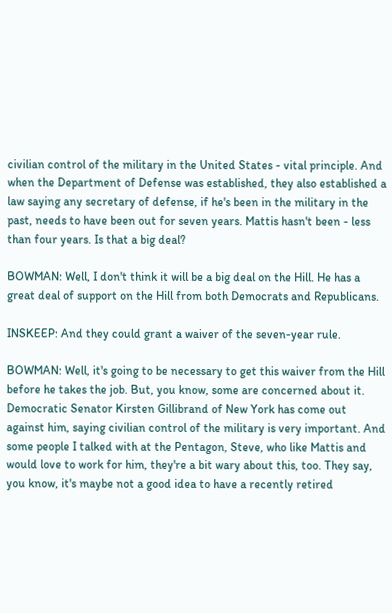civilian control of the military in the United States - vital principle. And when the Department of Defense was established, they also established a law saying any secretary of defense, if he's been in the military in the past, needs to have been out for seven years. Mattis hasn't been - less than four years. Is that a big deal?

BOWMAN: Well, I don't think it will be a big deal on the Hill. He has a great deal of support on the Hill from both Democrats and Republicans.

INSKEEP: And they could grant a waiver of the seven-year rule.

BOWMAN: Well, it's going to be necessary to get this waiver from the Hill before he takes the job. But, you know, some are concerned about it. Democratic Senator Kirsten Gillibrand of New York has come out against him, saying civilian control of the military is very important. And some people I talked with at the Pentagon, Steve, who like Mattis and would love to work for him, they're a bit wary about this, too. They say, you know, it's maybe not a good idea to have a recently retired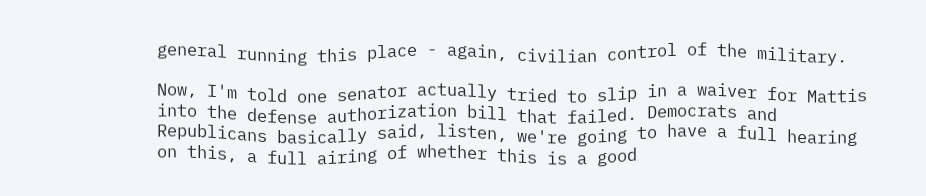general running this place - again, civilian control of the military.

Now, I'm told one senator actually tried to slip in a waiver for Mattis into the defense authorization bill that failed. Democrats and Republicans basically said, listen, we're going to have a full hearing on this, a full airing of whether this is a good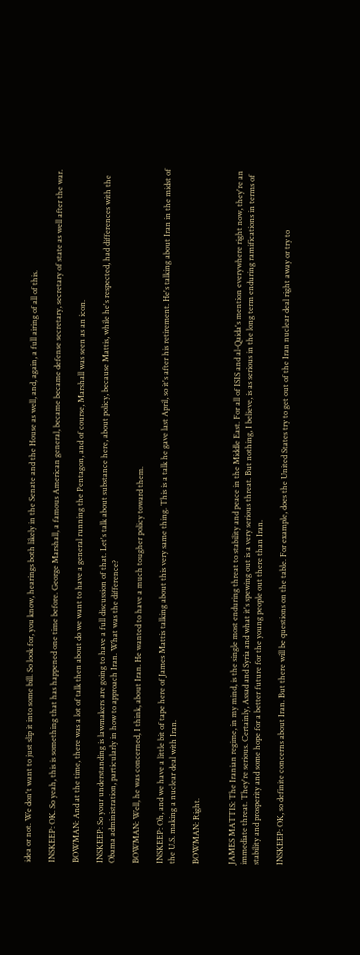idea or not. We don't want to just slip it into some bill. So look for, you know, hearings both likely in the Senate and the House as well, and, again, a full airing of all of this.

INSKEEP: OK. So yeah, this is something that has happened one time before. George Marshall, a famous American general, became became defense secretary, secretary of state as well after the war.

BOWMAN: And at the time, there was a lot of talk then about do we want to have a general running the Pentagon, and of course, Marshall was seen as an icon.

INSKEEP: So your understanding is lawmakers are going to have a full discussion of that. Let's talk about substance here, about policy, because Mattis, while he's respected, had differences with the Obama administration, particularly in how to approach Iran. What was the difference?

BOWMAN: Well, he was concerned, I think, about Iran. He wanted to have a much tougher policy toward them.

INSKEEP: Oh, and we have a little bit of tape here of James Mattis talking about this very same thing. This is a talk he gave last April, so it's after his retirement. He's talking about Iran in the midst of the U.S. making a nuclear deal with Iran.

BOWMAN: Right.


JAMES MATTIS: The Iranian regime, in my mind, is the single most enduring threat to stability and peace in the Middle East. For all of ISIS and al-Qaida's mention everywhere right now, they're an immediate threat. They're serious. Certainly, Assad and Syria and what it's spewing out is a very serious threat. But nothing, I believe, is as serious in the long term enduring ramifications in terms of stability and prosperity and some hope for a better future for the young people out there than Iran.

INSKEEP: OK, so definite concerns about Iran. But there will be questions on the table. For example, does the United States try to get out of the Iran nuclear deal right away or try to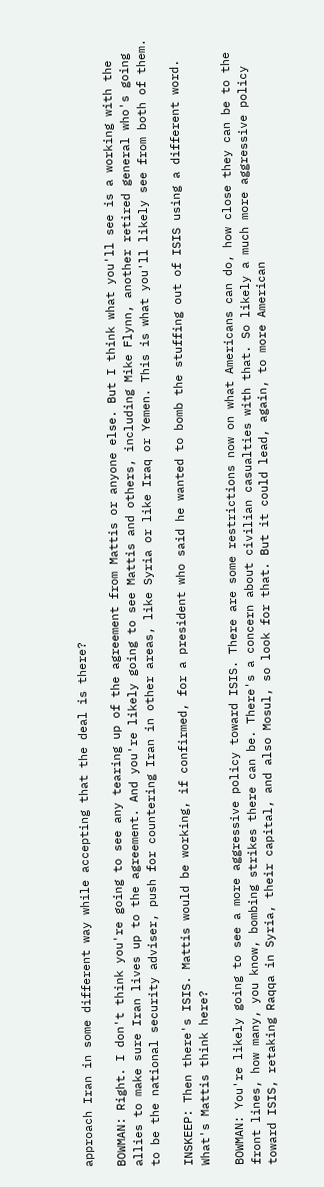approach Iran in some different way while accepting that the deal is there?

BOWMAN: Right. I don't think you're going to see any tearing up of the agreement from Mattis or anyone else. But I think what you'll see is a working with the allies to make sure Iran lives up to the agreement. And you're likely going to see Mattis and others, including Mike Flynn, another retired general who's going to be the national security adviser, push for countering Iran in other areas, like Syria or like Iraq or Yemen. This is what you'll likely see from both of them.

INSKEEP: Then there's ISIS. Mattis would be working, if confirmed, for a president who said he wanted to bomb the stuffing out of ISIS using a different word. What's Mattis think here?

BOWMAN: You're likely going to see a more aggressive policy toward ISIS. There are some restrictions now on what Americans can do, how close they can be to the front lines, how many, you know, bombing strikes there can be. There's a concern about civilian casualties with that. So likely a much more aggressive policy toward ISIS, retaking Raqqa in Syria, their capital, and also Mosul, so look for that. But it could lead, again, to more American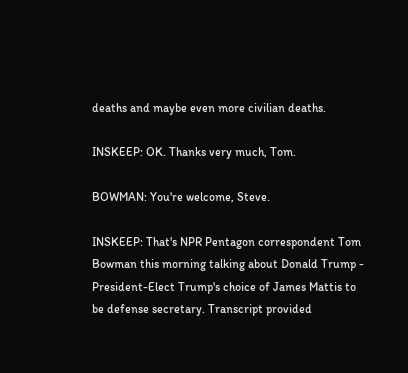deaths and maybe even more civilian deaths.

INSKEEP: OK. Thanks very much, Tom.

BOWMAN: You're welcome, Steve.

INSKEEP: That's NPR Pentagon correspondent Tom Bowman this morning talking about Donald Trump - President-Elect Trump's choice of James Mattis to be defense secretary. Transcript provided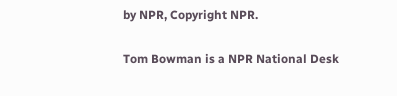by NPR, Copyright NPR.

Tom Bowman is a NPR National Desk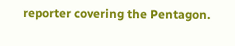reporter covering the Pentagon.